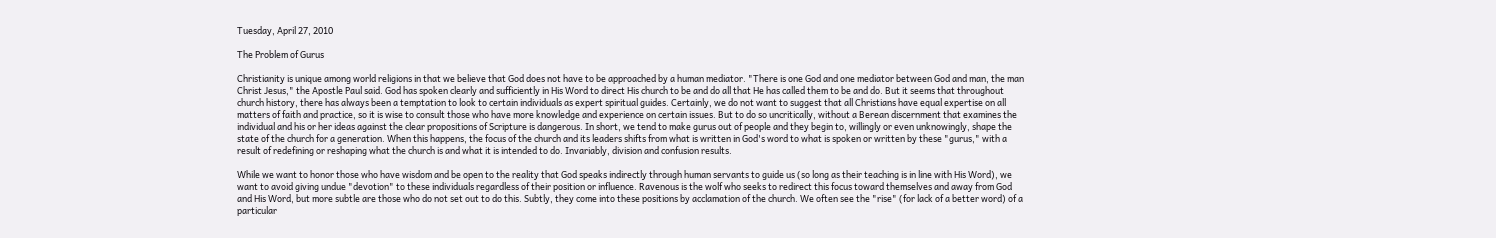Tuesday, April 27, 2010

The Problem of Gurus

Christianity is unique among world religions in that we believe that God does not have to be approached by a human mediator. "There is one God and one mediator between God and man, the man Christ Jesus," the Apostle Paul said. God has spoken clearly and sufficiently in His Word to direct His church to be and do all that He has called them to be and do. But it seems that throughout church history, there has always been a temptation to look to certain individuals as expert spiritual guides. Certainly, we do not want to suggest that all Christians have equal expertise on all matters of faith and practice, so it is wise to consult those who have more knowledge and experience on certain issues. But to do so uncritically, without a Berean discernment that examines the individual and his or her ideas against the clear propositions of Scripture is dangerous. In short, we tend to make gurus out of people and they begin to, willingly or even unknowingly, shape the state of the church for a generation. When this happens, the focus of the church and its leaders shifts from what is written in God's word to what is spoken or written by these "gurus," with a result of redefining or reshaping what the church is and what it is intended to do. Invariably, division and confusion results.

While we want to honor those who have wisdom and be open to the reality that God speaks indirectly through human servants to guide us (so long as their teaching is in line with His Word), we want to avoid giving undue "devotion" to these individuals regardless of their position or influence. Ravenous is the wolf who seeks to redirect this focus toward themselves and away from God and His Word, but more subtle are those who do not set out to do this. Subtly, they come into these positions by acclamation of the church. We often see the "rise" (for lack of a better word) of a particular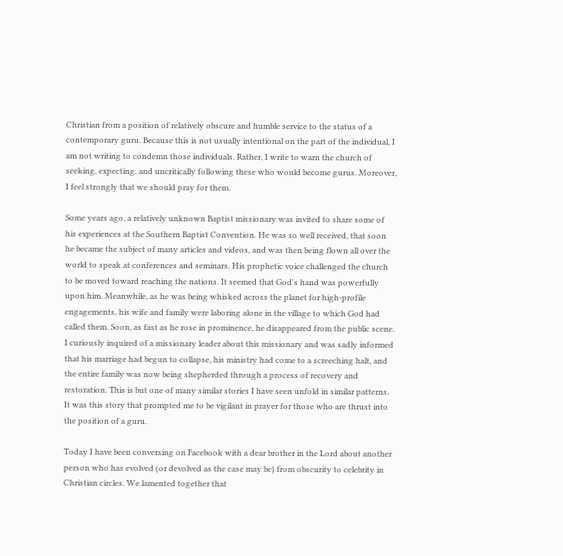Christian from a position of relatively obscure and humble service to the status of a contemporary guru. Because this is not usually intentional on the part of the individual, I am not writing to condemn those individuals. Rather, I write to warn the church of seeking, expecting, and uncritically following these who would become gurus. Moreover, I feel strongly that we should pray for them.

Some years ago, a relatively unknown Baptist missionary was invited to share some of his experiences at the Southern Baptist Convention. He was so well received, that soon he became the subject of many articles and videos, and was then being flown all over the world to speak at conferences and seminars. His prophetic voice challenged the church to be moved toward reaching the nations. It seemed that God's hand was powerfully upon him. Meanwhile, as he was being whisked across the planet for high-profile engagements, his wife and family were laboring alone in the village to which God had called them. Soon, as fast as he rose in prominence, he disappeared from the public scene. I curiously inquired of a missionary leader about this missionary and was sadly informed that his marriage had begun to collapse, his ministry had come to a screeching halt, and the entire family was now being shepherded through a process of recovery and restoration. This is but one of many similar stories I have seen unfold in similar patterns. It was this story that prompted me to be vigilant in prayer for those who are thrust into the position of a guru.

Today I have been conversing on Facebook with a dear brother in the Lord about another person who has evolved (or devolved as the case may be) from obscurity to celebrity in Christian circles. We lamented together that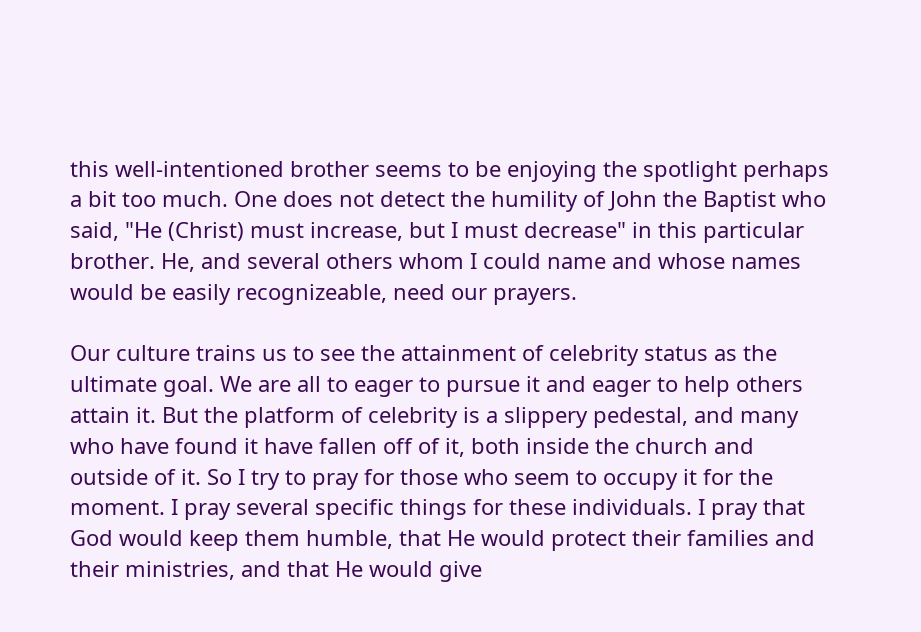this well-intentioned brother seems to be enjoying the spotlight perhaps a bit too much. One does not detect the humility of John the Baptist who said, "He (Christ) must increase, but I must decrease" in this particular brother. He, and several others whom I could name and whose names would be easily recognizeable, need our prayers.

Our culture trains us to see the attainment of celebrity status as the ultimate goal. We are all to eager to pursue it and eager to help others attain it. But the platform of celebrity is a slippery pedestal, and many who have found it have fallen off of it, both inside the church and outside of it. So I try to pray for those who seem to occupy it for the moment. I pray several specific things for these individuals. I pray that God would keep them humble, that He would protect their families and their ministries, and that He would give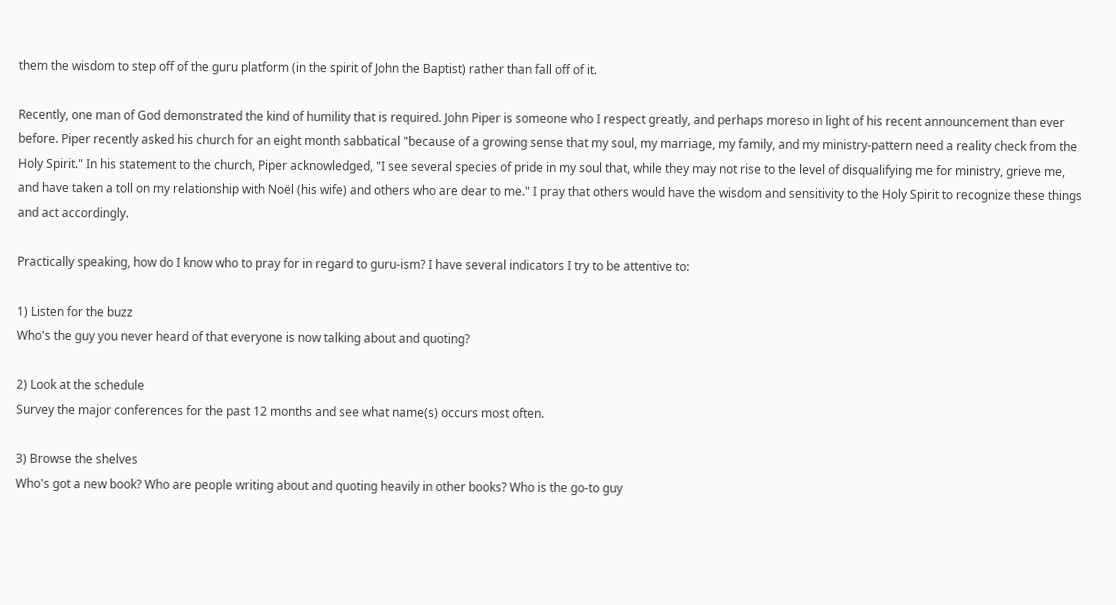them the wisdom to step off of the guru platform (in the spirit of John the Baptist) rather than fall off of it.

Recently, one man of God demonstrated the kind of humility that is required. John Piper is someone who I respect greatly, and perhaps moreso in light of his recent announcement than ever before. Piper recently asked his church for an eight month sabbatical "because of a growing sense that my soul, my marriage, my family, and my ministry-pattern need a reality check from the Holy Spirit." In his statement to the church, Piper acknowledged, "I see several species of pride in my soul that, while they may not rise to the level of disqualifying me for ministry, grieve me, and have taken a toll on my relationship with Noël (his wife) and others who are dear to me." I pray that others would have the wisdom and sensitivity to the Holy Spirit to recognize these things and act accordingly.

Practically speaking, how do I know who to pray for in regard to guru-ism? I have several indicators I try to be attentive to:

1) Listen for the buzz
Who's the guy you never heard of that everyone is now talking about and quoting?

2) Look at the schedule
Survey the major conferences for the past 12 months and see what name(s) occurs most often.

3) Browse the shelves
Who's got a new book? Who are people writing about and quoting heavily in other books? Who is the go-to guy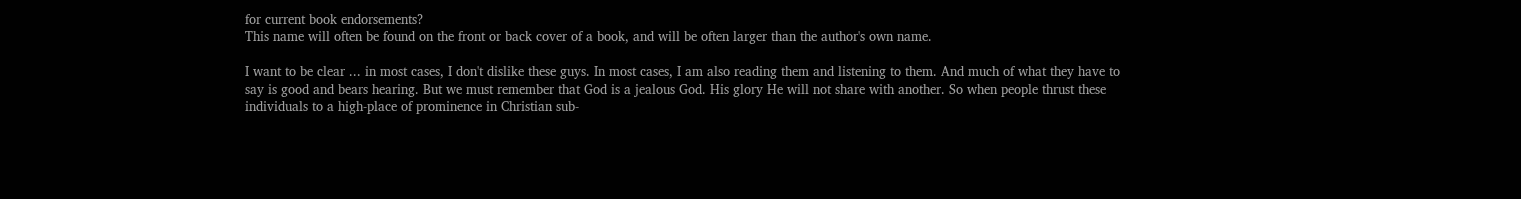for current book endorsements?
This name will often be found on the front or back cover of a book, and will be often larger than the author's own name.

I want to be clear ... in most cases, I don't dislike these guys. In most cases, I am also reading them and listening to them. And much of what they have to say is good and bears hearing. But we must remember that God is a jealous God. His glory He will not share with another. So when people thrust these individuals to a high-place of prominence in Christian sub-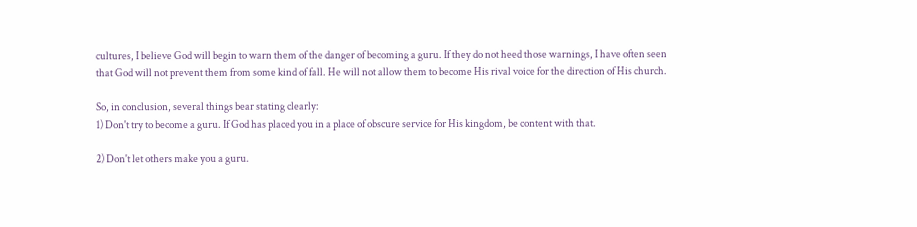cultures, I believe God will begin to warn them of the danger of becoming a guru. If they do not heed those warnings, I have often seen that God will not prevent them from some kind of fall. He will not allow them to become His rival voice for the direction of His church.

So, in conclusion, several things bear stating clearly:
1) Don't try to become a guru. If God has placed you in a place of obscure service for His kingdom, be content with that.

2) Don't let others make you a guru.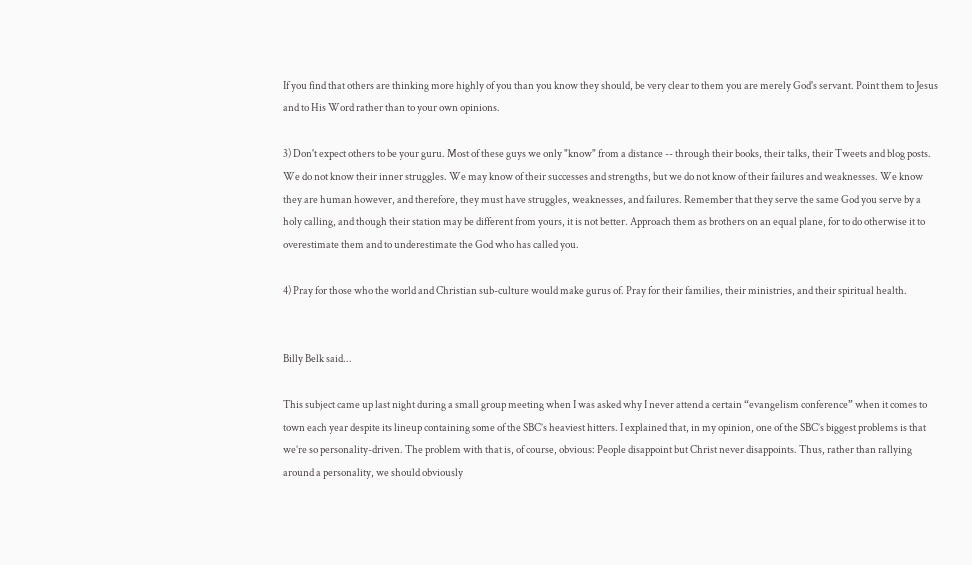If you find that others are thinking more highly of you than you know they should, be very clear to them you are merely God's servant. Point them to Jesus and to His Word rather than to your own opinions.

3) Don't expect others to be your guru. Most of these guys we only "know" from a distance -- through their books, their talks, their Tweets and blog posts. We do not know their inner struggles. We may know of their successes and strengths, but we do not know of their failures and weaknesses. We know they are human however, and therefore, they must have struggles, weaknesses, and failures. Remember that they serve the same God you serve by a holy calling, and though their station may be different from yours, it is not better. Approach them as brothers on an equal plane, for to do otherwise it to overestimate them and to underestimate the God who has called you.

4) Pray for those who the world and Christian sub-culture would make gurus of. Pray for their families, their ministries, and their spiritual health.


Billy Belk said...

This subject came up last night during a small group meeting when I was asked why I never attend a certain “evangelism conference” when it comes to town each year despite its lineup containing some of the SBC’s heaviest hitters. I explained that, in my opinion, one of the SBC’s biggest problems is that we’re so personality-driven. The problem with that is, of course, obvious: People disappoint but Christ never disappoints. Thus, rather than rallying around a personality, we should obviously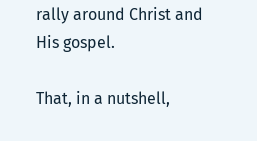rally around Christ and His gospel.

That, in a nutshell,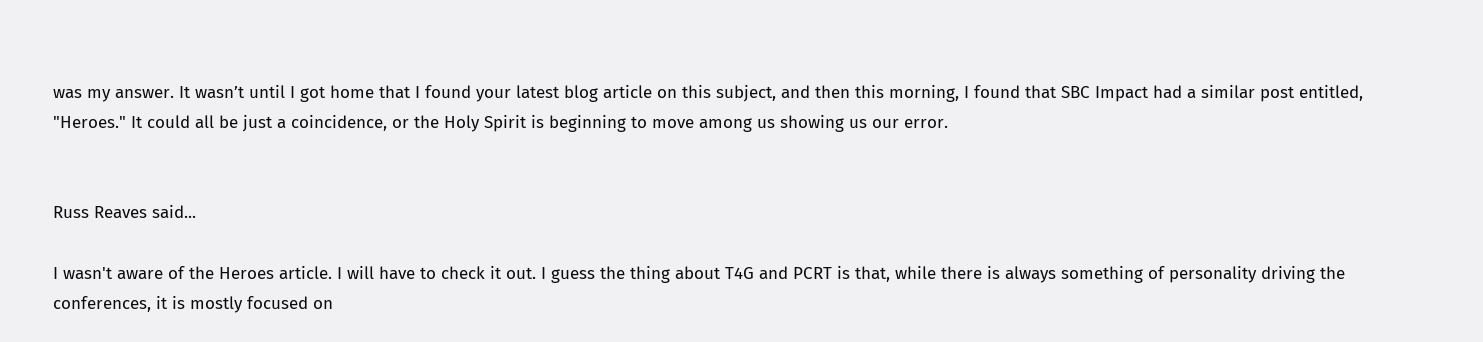was my answer. It wasn’t until I got home that I found your latest blog article on this subject, and then this morning, I found that SBC Impact had a similar post entitled, "Heroes." It could all be just a coincidence, or the Holy Spirit is beginning to move among us showing us our error.


Russ Reaves said...

I wasn't aware of the Heroes article. I will have to check it out. I guess the thing about T4G and PCRT is that, while there is always something of personality driving the conferences, it is mostly focused on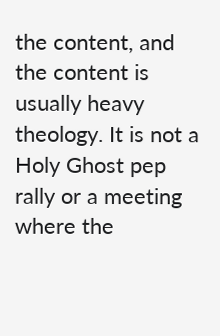the content, and the content is usually heavy theology. It is not a Holy Ghost pep rally or a meeting where the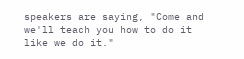speakers are saying, "Come and we'll teach you how to do it like we do it."